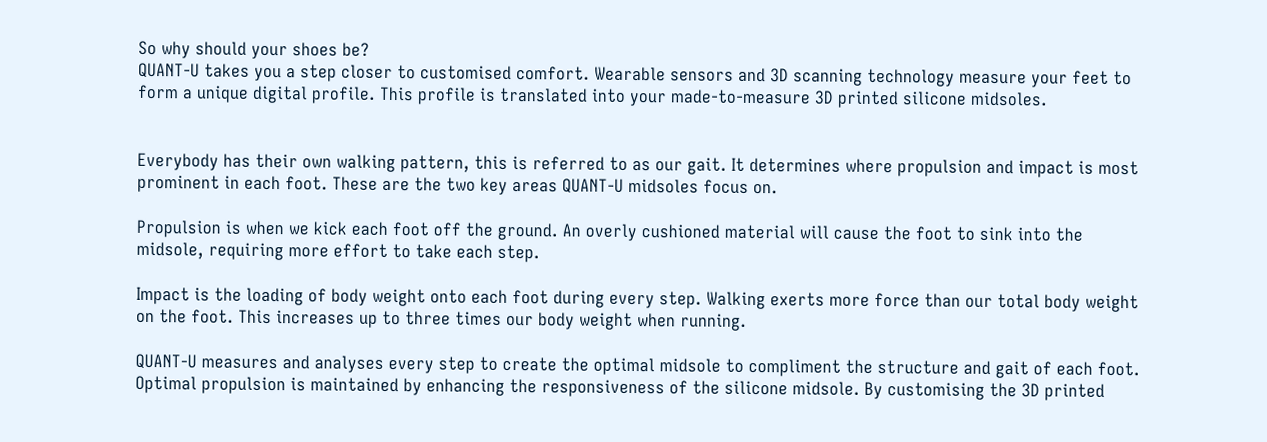So why should your shoes be?
QUANT-U takes you a step closer to customised comfort. Wearable sensors and 3D scanning technology measure your feet to form a unique digital profile. This profile is translated into your made-to-measure 3D printed silicone midsoles.


Everybody has their own walking pattern, this is referred to as our gait. It determines where propulsion and impact is most prominent in each foot. These are the two key areas QUANT-U midsoles focus on.

Propulsion is when we kick each foot off the ground. An overly cushioned material will cause the foot to sink into the midsole, requiring more effort to take each step.

Impact is the loading of body weight onto each foot during every step. Walking exerts more force than our total body weight on the foot. This increases up to three times our body weight when running.

QUANT-U measures and analyses every step to create the optimal midsole to compliment the structure and gait of each foot. Optimal propulsion is maintained by enhancing the responsiveness of the silicone midsole. By customising the 3D printed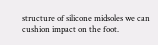structure of silicone midsoles we can cushion impact on the foot.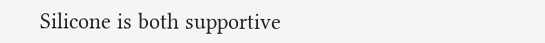Silicone is both supportive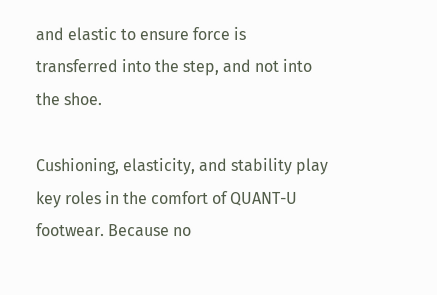and elastic to ensure force is transferred into the step, and not into the shoe.

Cushioning, elasticity, and stability play key roles in the comfort of QUANT-U footwear. Because no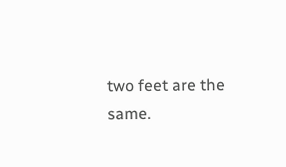two feet are the same.